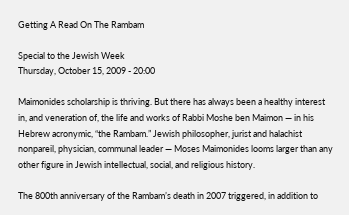Getting A Read On The Rambam

Special to the Jewish Week
Thursday, October 15, 2009 - 20:00

Maimonides scholarship is thriving. But there has always been a healthy interest in, and veneration of, the life and works of Rabbi Moshe ben Maimon — in his Hebrew acronymic, “the Rambam.” Jewish philosopher, jurist and halachist nonpareil, physician, communal leader — Moses Maimonides looms larger than any other figure in Jewish intellectual, social, and religious history.

The 800th anniversary of the Rambam’s death in 2007 triggered, in addition to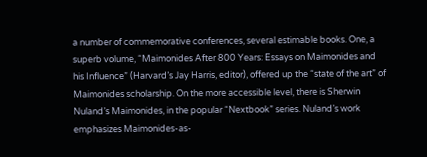a number of commemorative conferences, several estimable books. One, a superb volume, “Maimonides After 800 Years: Essays on Maimonides and his Influence” (Harvard’s Jay Harris, editor), offered up the “state of the art” of Maimonides scholarship. On the more accessible level, there is Sherwin Nuland’s Maimonides, in the popular “Nextbook” series. Nuland’s work
emphasizes Maimonides-as-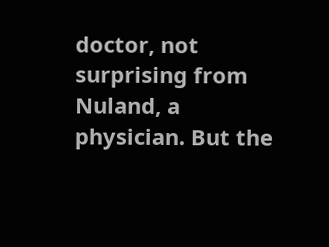doctor, not surprising from Nuland, a physician. But the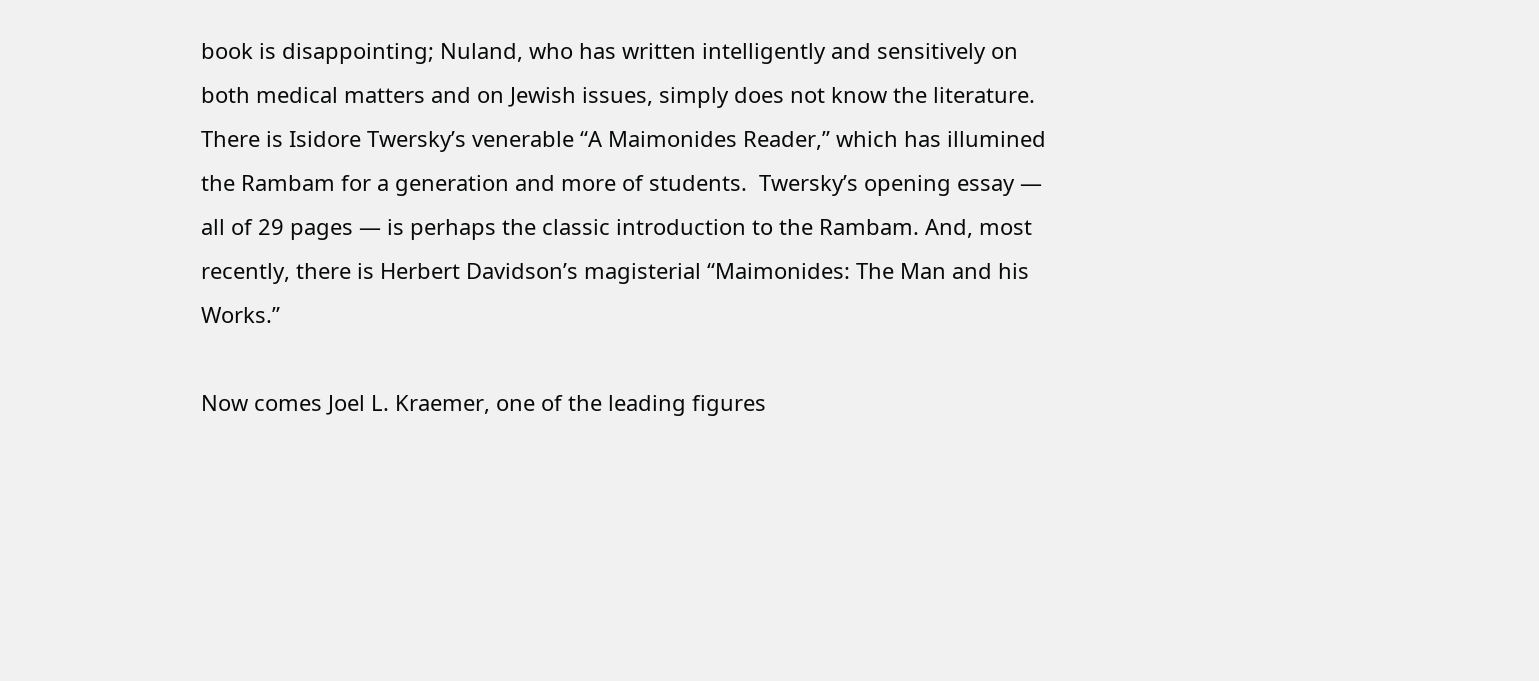book is disappointing; Nuland, who has written intelligently and sensitively on both medical matters and on Jewish issues, simply does not know the literature. There is Isidore Twersky’s venerable “A Maimonides Reader,” which has illumined the Rambam for a generation and more of students.  Twersky’s opening essay — all of 29 pages — is perhaps the classic introduction to the Rambam. And, most recently, there is Herbert Davidson’s magisterial “Maimonides: The Man and his Works.”

Now comes Joel L. Kraemer, one of the leading figures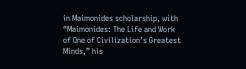in Maimonides scholarship, with “Maimonides: The Life and Work of One of Civilization’s Greatest Minds,” his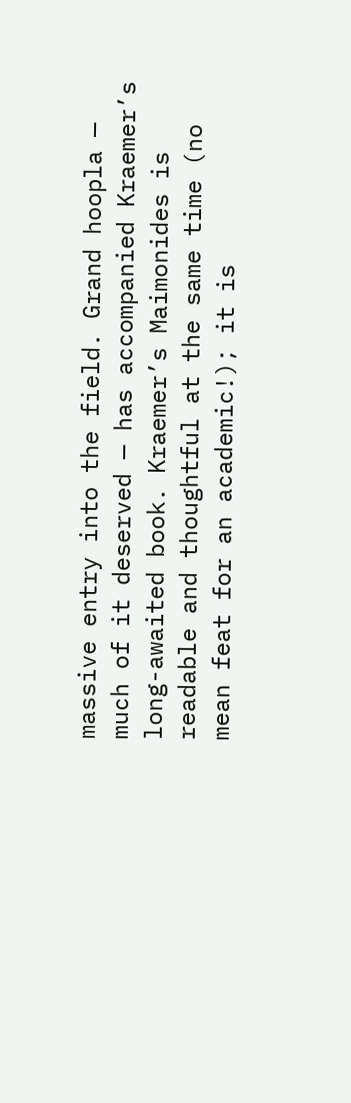massive entry into the field. Grand hoopla — much of it deserved — has accompanied Kraemer’s long-awaited book. Kraemer’s Maimonides is readable and thoughtful at the same time (no mean feat for an academic!); it is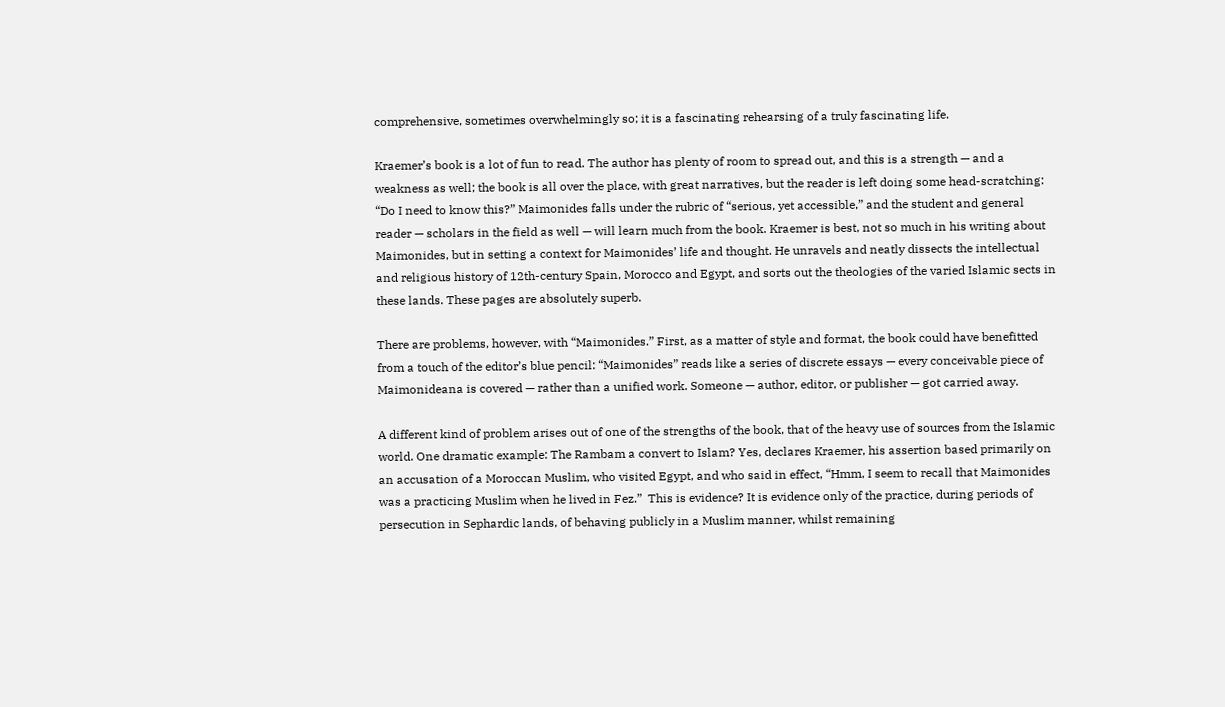comprehensive, sometimes overwhelmingly so; it is a fascinating rehearsing of a truly fascinating life.

Kraemer’s book is a lot of fun to read. The author has plenty of room to spread out, and this is a strength — and a weakness as well; the book is all over the place, with great narratives, but the reader is left doing some head-scratching:  “Do I need to know this?” Maimonides falls under the rubric of “serious, yet accessible,” and the student and general reader — scholars in the field as well — will learn much from the book. Kraemer is best, not so much in his writing about Maimonides, but in setting a context for Maimonides’ life and thought. He unravels and neatly dissects the intellectual and religious history of 12th-century Spain, Morocco and Egypt, and sorts out the theologies of the varied Islamic sects in these lands. These pages are absolutely superb.

There are problems, however, with “Maimonides.” First, as a matter of style and format, the book could have benefitted from a touch of the editor’s blue pencil: “Maimonides” reads like a series of discrete essays — every conceivable piece of Maimonideana is covered — rather than a unified work. Someone — author, editor, or publisher — got carried away.

A different kind of problem arises out of one of the strengths of the book, that of the heavy use of sources from the Islamic world. One dramatic example: The Rambam a convert to Islam? Yes, declares Kraemer, his assertion based primarily on an accusation of a Moroccan Muslim, who visited Egypt, and who said in effect, “Hmm, I seem to recall that Maimonides was a practicing Muslim when he lived in Fez.”  This is evidence? It is evidence only of the practice, during periods of persecution in Sephardic lands, of behaving publicly in a Muslim manner, whilst remaining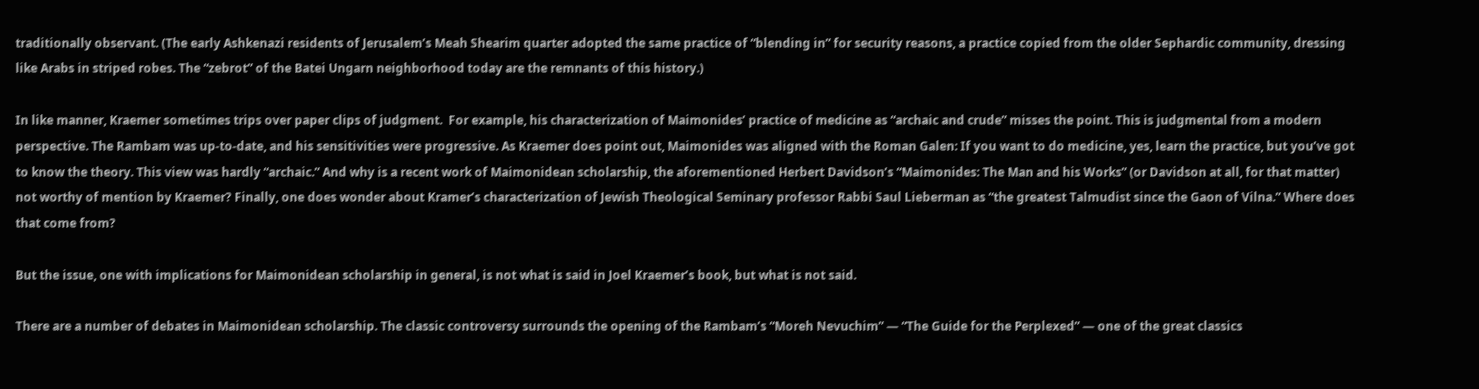traditionally observant. (The early Ashkenazi residents of Jerusalem’s Meah Shearim quarter adopted the same practice of “blending in” for security reasons, a practice copied from the older Sephardic community, dressing like Arabs in striped robes. The “zebrot” of the Batei Ungarn neighborhood today are the remnants of this history.)

In like manner, Kraemer sometimes trips over paper clips of judgment.  For example, his characterization of Maimonides’ practice of medicine as “archaic and crude” misses the point. This is judgmental from a modern perspective. The Rambam was up-to-date, and his sensitivities were progressive. As Kraemer does point out, Maimonides was aligned with the Roman Galen: If you want to do medicine, yes, learn the practice, but you’ve got to know the theory. This view was hardly “archaic.” And why is a recent work of Maimonidean scholarship, the aforementioned Herbert Davidson’s “Maimonides: The Man and his Works” (or Davidson at all, for that matter) not worthy of mention by Kraemer? Finally, one does wonder about Kramer’s characterization of Jewish Theological Seminary professor Rabbi Saul Lieberman as “the greatest Talmudist since the Gaon of Vilna.” Where does that come from?

But the issue, one with implications for Maimonidean scholarship in general, is not what is said in Joel Kraemer’s book, but what is not said.

There are a number of debates in Maimonidean scholarship. The classic controversy surrounds the opening of the Rambam’s “Moreh Nevuchim” — “The Guide for the Perplexed” — one of the great classics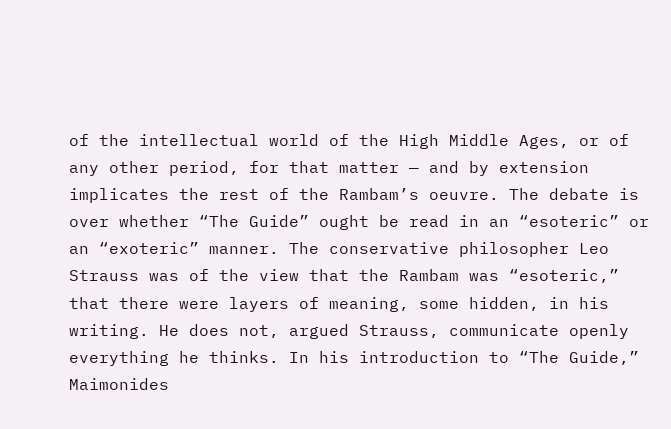of the intellectual world of the High Middle Ages, or of any other period, for that matter — and by extension implicates the rest of the Rambam’s oeuvre. The debate is over whether “The Guide” ought be read in an “esoteric” or an “exoteric” manner. The conservative philosopher Leo Strauss was of the view that the Rambam was “esoteric,” that there were layers of meaning, some hidden, in his writing. He does not, argued Strauss, communicate openly everything he thinks. In his introduction to “The Guide,” Maimonides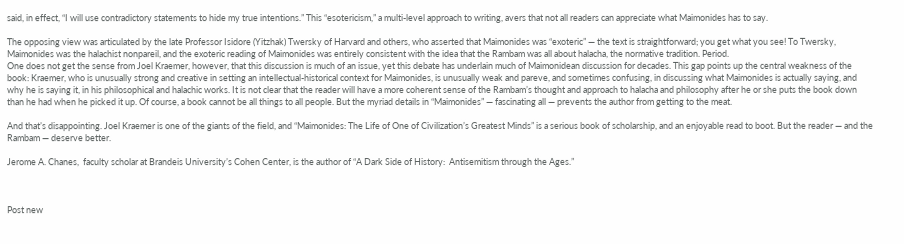said, in effect, “I will use contradictory statements to hide my true intentions.” This “esotericism,” a multi-level approach to writing, avers that not all readers can appreciate what Maimonides has to say.

The opposing view was articulated by the late Professor Isidore (Yitzhak) Twersky of Harvard and others, who asserted that Maimonides was “exoteric” — the text is straightforward; you get what you see! To Twersky, Maimonides was the halachist nonpareil, and the exoteric reading of Maimonides was entirely consistent with the idea that the Rambam was all about halacha, the normative tradition. Period.
One does not get the sense from Joel Kraemer, however, that this discussion is much of an issue, yet this debate has underlain much of Maimonidean discussion for decades. This gap points up the central weakness of the book: Kraemer, who is unusually strong and creative in setting an intellectual-historical context for Maimonides, is unusually weak and pareve, and sometimes confusing, in discussing what Maimonides is actually saying, and why he is saying it, in his philosophical and halachic works. It is not clear that the reader will have a more coherent sense of the Rambam’s thought and approach to halacha and philosophy after he or she puts the book down than he had when he picked it up. Of course, a book cannot be all things to all people. But the myriad details in “Maimonides” — fascinating all — prevents the author from getting to the meat.

And that’s disappointing. Joel Kraemer is one of the giants of the field, and “Maimonides: The Life of One of Civilization’s Greatest Minds” is a serious book of scholarship, and an enjoyable read to boot. But the reader — and the Rambam — deserve better.

Jerome A. Chanes,  faculty scholar at Brandeis University’s Cohen Center, is the author of “A Dark Side of History:  Antisemitism through the Ages.”



Post new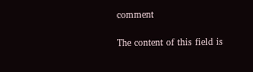comment

The content of this field is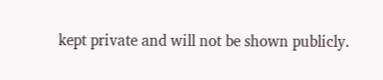kept private and will not be shown publicly.